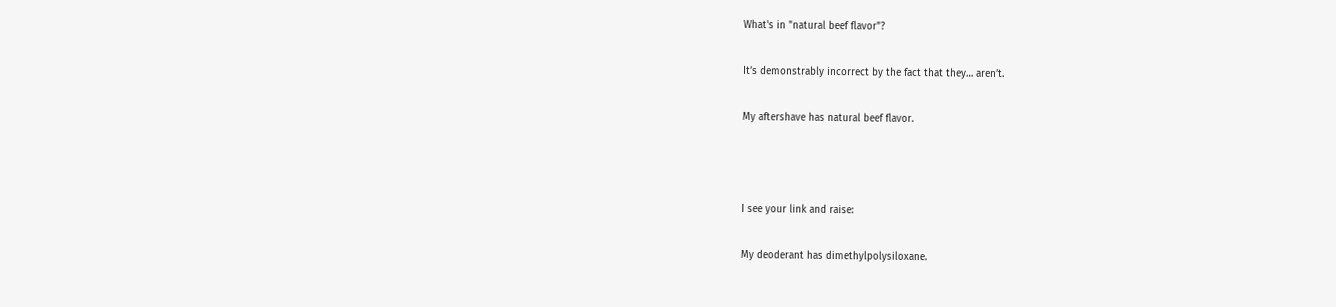What's in "natural beef flavor"?

It’s demonstrably incorrect by the fact that they… aren’t.

My aftershave has natural beef flavor.



I see your link and raise:

My deoderant has dimethylpolysiloxane.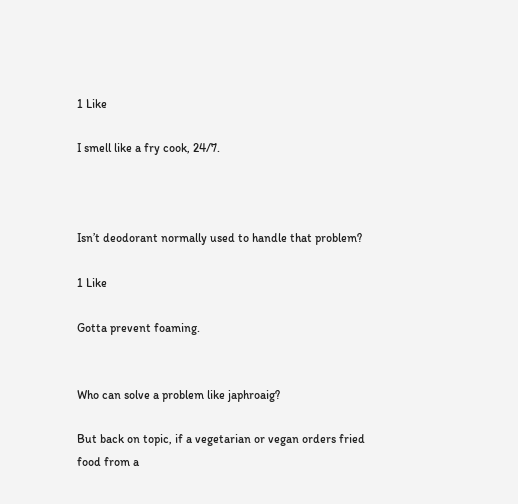1 Like

I smell like a fry cook, 24/7.



Isn’t deodorant normally used to handle that problem?

1 Like

Gotta prevent foaming.


Who can solve a problem like japhroaig?

But back on topic, if a vegetarian or vegan orders fried food from a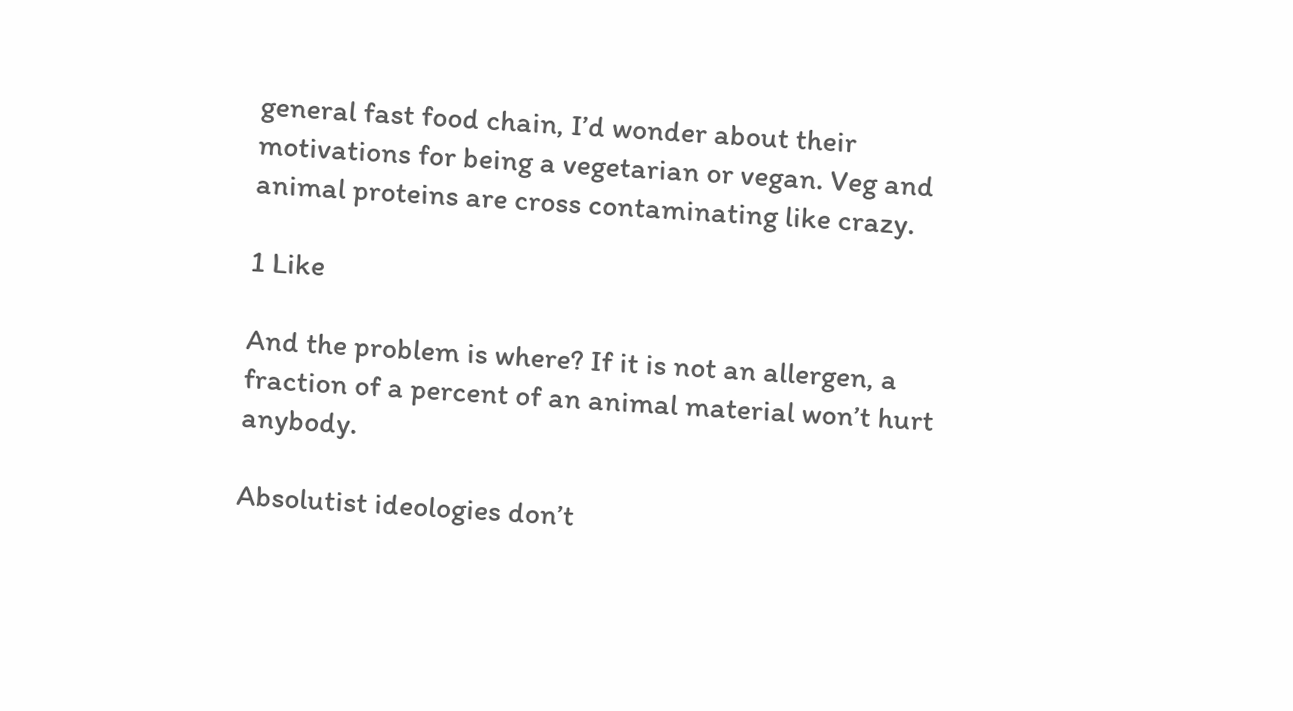general fast food chain, I’d wonder about their motivations for being a vegetarian or vegan. Veg and animal proteins are cross contaminating like crazy.

1 Like

And the problem is where? If it is not an allergen, a fraction of a percent of an animal material won’t hurt anybody.

Absolutist ideologies don’t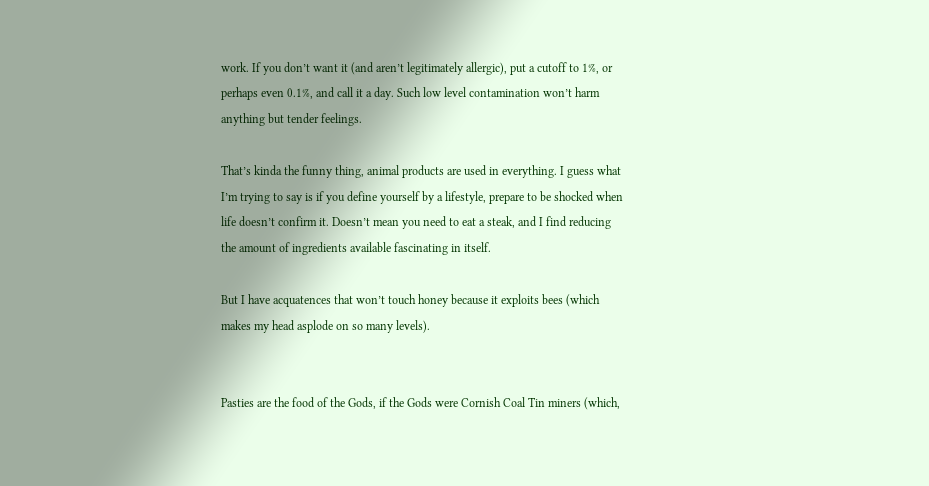work. If you don’t want it (and aren’t legitimately allergic), put a cutoff to 1%, or perhaps even 0.1%, and call it a day. Such low level contamination won’t harm anything but tender feelings.

That’s kinda the funny thing, animal products are used in everything. I guess what I’m trying to say is if you define yourself by a lifestyle, prepare to be shocked when life doesn’t confirm it. Doesn’t mean you need to eat a steak, and I find reducing the amount of ingredients available fascinating in itself.

But I have acquatences that won’t touch honey because it exploits bees (which makes my head asplode on so many levels).


Pasties are the food of the Gods, if the Gods were Cornish Coal Tin miners (which,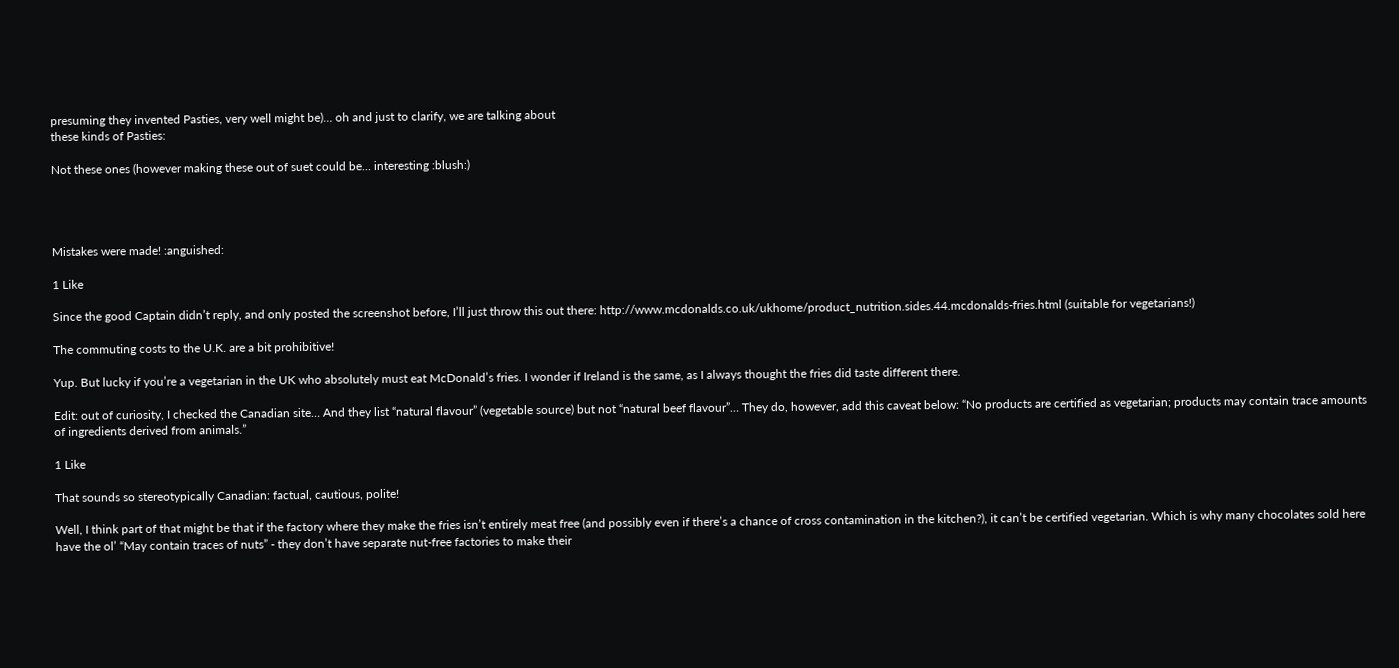presuming they invented Pasties, very well might be)… oh and just to clarify, we are talking about
these kinds of Pasties:

Not these ones (however making these out of suet could be… interesting :blush:)




Mistakes were made! :anguished:

1 Like

Since the good Captain didn’t reply, and only posted the screenshot before, I’ll just throw this out there: http://www.mcdonalds.co.uk/ukhome/product_nutrition.sides.44.mcdonalds-fries.html (suitable for vegetarians!)

The commuting costs to the U.K. are a bit prohibitive!

Yup. But lucky if you’re a vegetarian in the UK who absolutely must eat McDonald’s fries. I wonder if Ireland is the same, as I always thought the fries did taste different there.

Edit: out of curiosity, I checked the Canadian site… And they list “natural flavour” (vegetable source) but not “natural beef flavour”… They do, however, add this caveat below: “No products are certified as vegetarian; products may contain trace amounts of ingredients derived from animals.”

1 Like

That sounds so stereotypically Canadian: factual, cautious, polite!

Well, I think part of that might be that if the factory where they make the fries isn’t entirely meat free (and possibly even if there’s a chance of cross contamination in the kitchen?), it can’t be certified vegetarian. Which is why many chocolates sold here have the ol’ “May contain traces of nuts” - they don’t have separate nut-free factories to make their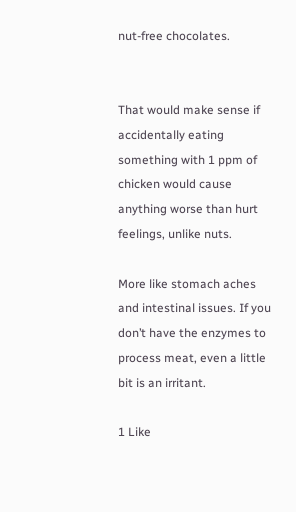nut-free chocolates.


That would make sense if accidentally eating something with 1 ppm of chicken would cause anything worse than hurt feelings, unlike nuts.

More like stomach aches and intestinal issues. If you don’t have the enzymes to process meat, even a little bit is an irritant.

1 Like